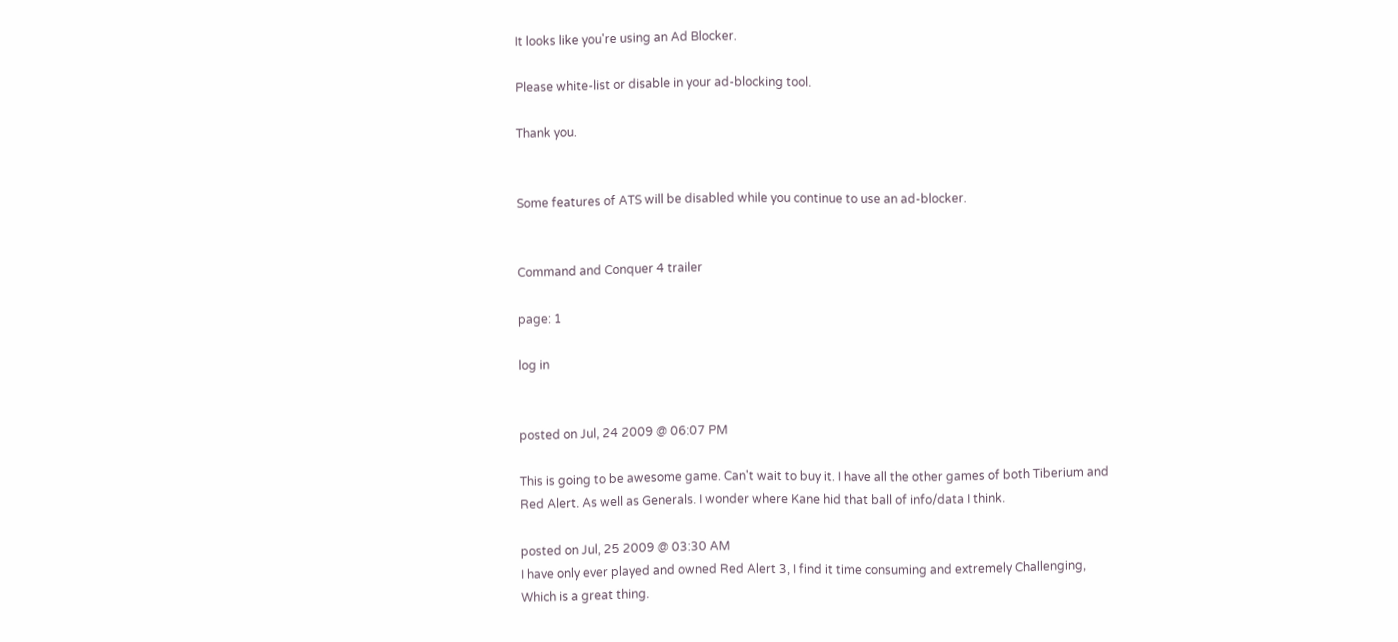It looks like you're using an Ad Blocker.

Please white-list or disable in your ad-blocking tool.

Thank you.


Some features of ATS will be disabled while you continue to use an ad-blocker.


Command and Conquer 4 trailer

page: 1

log in


posted on Jul, 24 2009 @ 06:07 PM

This is going to be awesome game. Can't wait to buy it. I have all the other games of both Tiberium and Red Alert. As well as Generals. I wonder where Kane hid that ball of info/data I think.

posted on Jul, 25 2009 @ 03:30 AM
I have only ever played and owned Red Alert 3, I find it time consuming and extremely Challenging, Which is a great thing.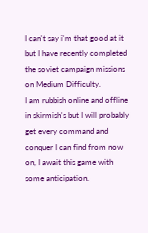I can't say i'm that good at it but I have recently completed the soviet campaign missions on Medium Difficulty.
I am rubbish online and offline in skirmish's but I will probably get every command and conquer I can find from now on, I await this game with some anticipation.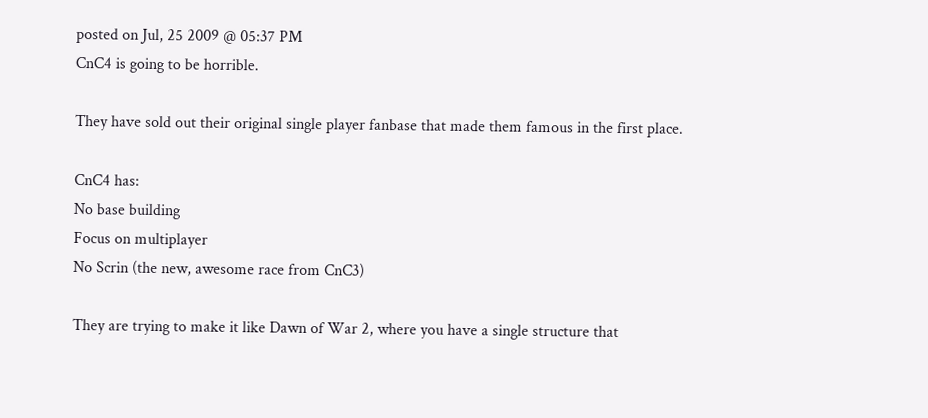posted on Jul, 25 2009 @ 05:37 PM
CnC4 is going to be horrible.

They have sold out their original single player fanbase that made them famous in the first place.

CnC4 has:
No base building
Focus on multiplayer
No Scrin (the new, awesome race from CnC3)

They are trying to make it like Dawn of War 2, where you have a single structure that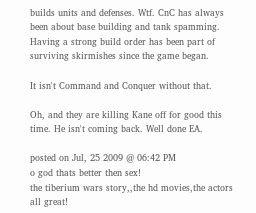builds units and defenses. Wtf. CnC has always been about base building and tank spamming. Having a strong build order has been part of surviving skirmishes since the game began.

It isn't Command and Conquer without that.

Oh, and they are killing Kane off for good this time. He isn't coming back. Well done EA.

posted on Jul, 25 2009 @ 06:42 PM
o god thats better then sex!
the tiberium wars story,,the hd movies,the actors all great!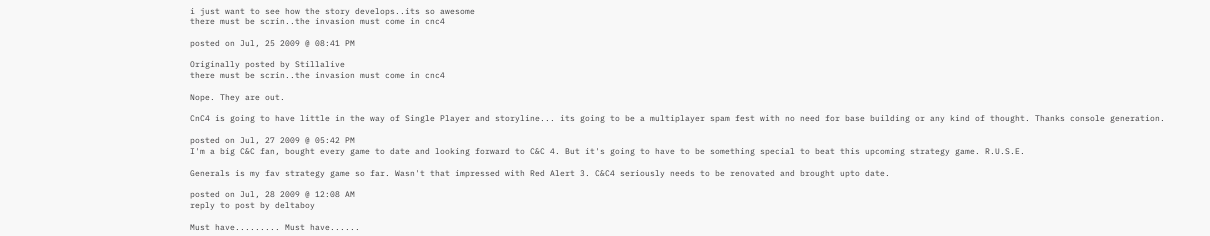i just want to see how the story develops..its so awesome
there must be scrin..the invasion must come in cnc4

posted on Jul, 25 2009 @ 08:41 PM

Originally posted by Stillalive
there must be scrin..the invasion must come in cnc4

Nope. They are out.

CnC4 is going to have little in the way of Single Player and storyline... its going to be a multiplayer spam fest with no need for base building or any kind of thought. Thanks console generation.

posted on Jul, 27 2009 @ 05:42 PM
I'm a big C&C fan, bought every game to date and looking forward to C&C 4. But it's going to have to be something special to beat this upcoming strategy game. R.U.S.E.

Generals is my fav strategy game so far. Wasn't that impressed with Red Alert 3. C&C4 seriously needs to be renovated and brought upto date.

posted on Jul, 28 2009 @ 12:08 AM
reply to post by deltaboy

Must have......... Must have......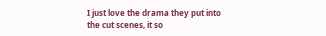I just love the drama they put into the cut scenes, it so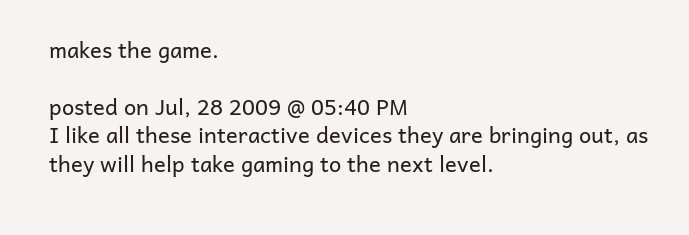makes the game.

posted on Jul, 28 2009 @ 05:40 PM
I like all these interactive devices they are bringing out, as they will help take gaming to the next level.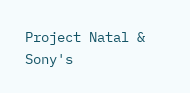Project Natal & Sony's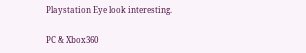Playstation Eye look interesting.

PC & Xbox360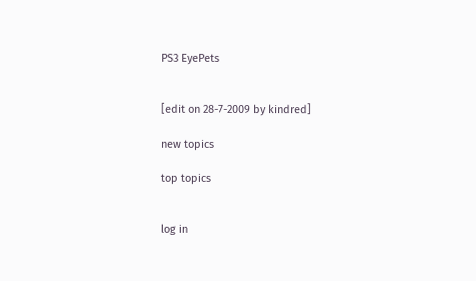PS3 EyePets


[edit on 28-7-2009 by kindred]

new topics

top topics


log in